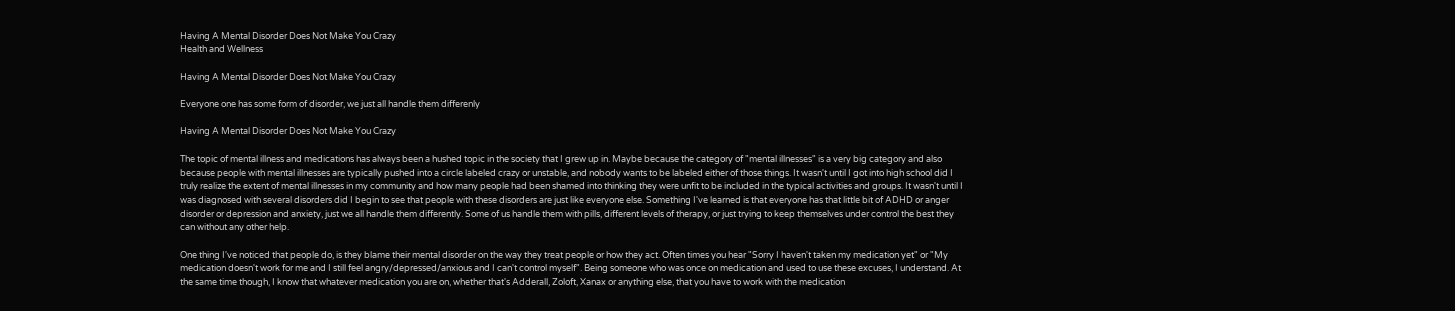Having A Mental Disorder Does Not Make You Crazy
Health and Wellness

Having A Mental Disorder Does Not Make You Crazy

Everyone one has some form of disorder, we just all handle them differenly

Having A Mental Disorder Does Not Make You Crazy

The topic of mental illness and medications has always been a hushed topic in the society that I grew up in. Maybe because the category of "mental illnesses" is a very big category and also because people with mental illnesses are typically pushed into a circle labeled crazy or unstable, and nobody wants to be labeled either of those things. It wasn't until I got into high school did I truly realize the extent of mental illnesses in my community and how many people had been shamed into thinking they were unfit to be included in the typical activities and groups. It wasn't until I was diagnosed with several disorders did I begin to see that people with these disorders are just like everyone else. Something I've learned is that everyone has that little bit of ADHD or anger disorder or depression and anxiety, just we all handle them differently. Some of us handle them with pills, different levels of therapy, or just trying to keep themselves under control the best they can without any other help.

One thing I've noticed that people do, is they blame their mental disorder on the way they treat people or how they act. Often times you hear "Sorry I haven't taken my medication yet" or "My medication doesn't work for me and I still feel angry/depressed/anxious and I can't control myself". Being someone who was once on medication and used to use these excuses, I understand. At the same time though, I know that whatever medication you are on, whether that's Adderall, Zoloft, Xanax or anything else, that you have to work with the medication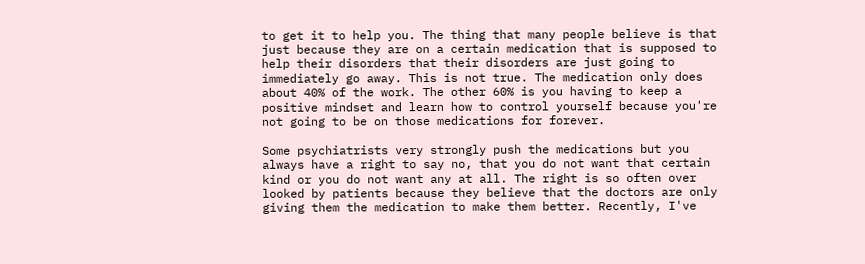to get it to help you. The thing that many people believe is that just because they are on a certain medication that is supposed to help their disorders that their disorders are just going to immediately go away. This is not true. The medication only does about 40% of the work. The other 60% is you having to keep a positive mindset and learn how to control yourself because you're not going to be on those medications for forever.

Some psychiatrists very strongly push the medications but you always have a right to say no, that you do not want that certain kind or you do not want any at all. The right is so often over looked by patients because they believe that the doctors are only giving them the medication to make them better. Recently, I've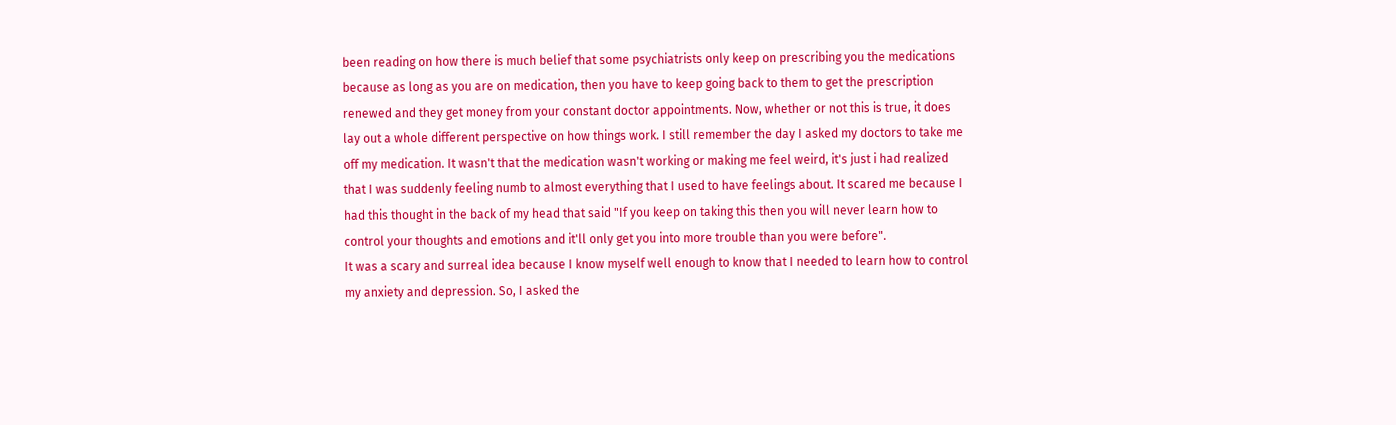been reading on how there is much belief that some psychiatrists only keep on prescribing you the medications because as long as you are on medication, then you have to keep going back to them to get the prescription renewed and they get money from your constant doctor appointments. Now, whether or not this is true, it does lay out a whole different perspective on how things work. I still remember the day I asked my doctors to take me off my medication. It wasn't that the medication wasn't working or making me feel weird, it's just i had realized that I was suddenly feeling numb to almost everything that I used to have feelings about. It scared me because I had this thought in the back of my head that said "If you keep on taking this then you will never learn how to control your thoughts and emotions and it'll only get you into more trouble than you were before".
It was a scary and surreal idea because I know myself well enough to know that I needed to learn how to control my anxiety and depression. So, I asked the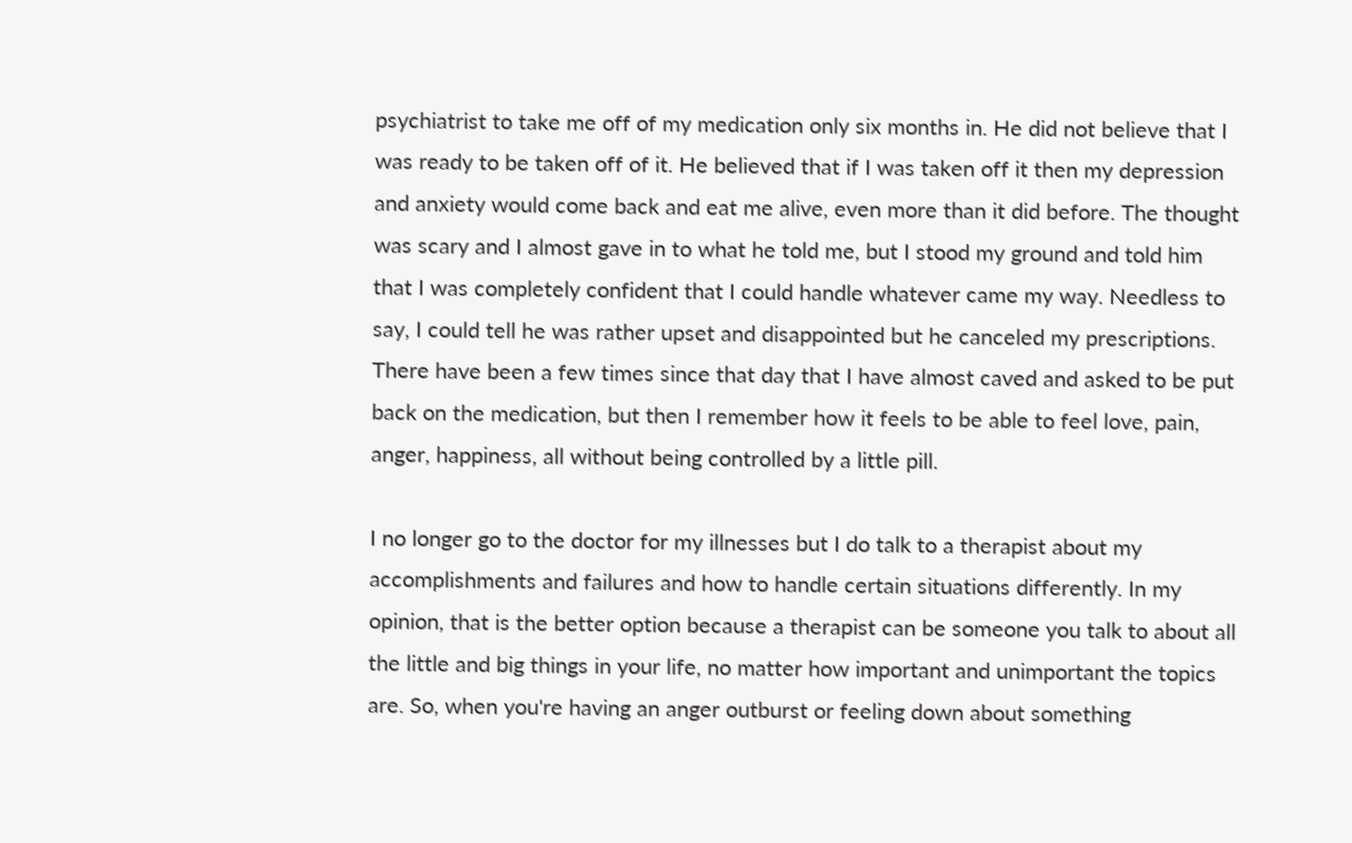psychiatrist to take me off of my medication only six months in. He did not believe that I was ready to be taken off of it. He believed that if I was taken off it then my depression and anxiety would come back and eat me alive, even more than it did before. The thought was scary and I almost gave in to what he told me, but I stood my ground and told him that I was completely confident that I could handle whatever came my way. Needless to say, I could tell he was rather upset and disappointed but he canceled my prescriptions. There have been a few times since that day that I have almost caved and asked to be put back on the medication, but then I remember how it feels to be able to feel love, pain, anger, happiness, all without being controlled by a little pill.

I no longer go to the doctor for my illnesses but I do talk to a therapist about my accomplishments and failures and how to handle certain situations differently. In my opinion, that is the better option because a therapist can be someone you talk to about all the little and big things in your life, no matter how important and unimportant the topics are. So, when you're having an anger outburst or feeling down about something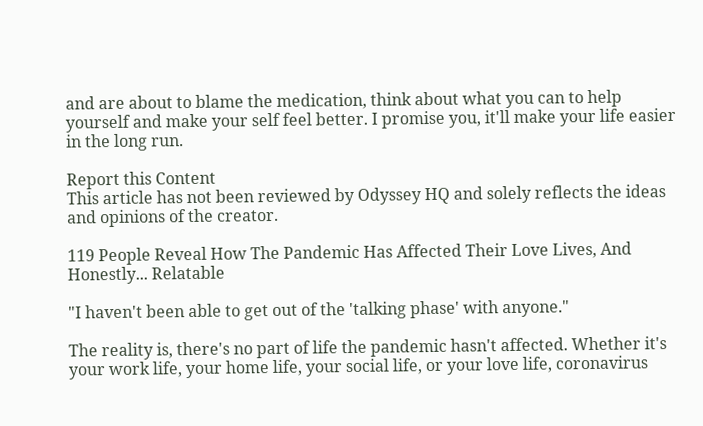and are about to blame the medication, think about what you can to help yourself and make your self feel better. I promise you, it'll make your life easier in the long run.

Report this Content
This article has not been reviewed by Odyssey HQ and solely reflects the ideas and opinions of the creator.

119 People Reveal How The Pandemic Has Affected Their Love Lives, And Honestly... Relatable

"I haven't been able to get out of the 'talking phase' with anyone."

The reality is, there's no part of life the pandemic hasn't affected. Whether it's your work life, your home life, your social life, or your love life, coronavirus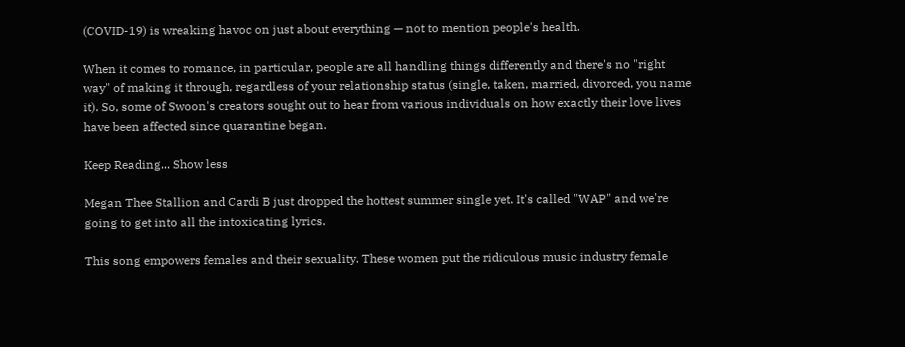(COVID-19) is wreaking havoc on just about everything — not to mention people's health.

When it comes to romance, in particular, people are all handling things differently and there's no "right way" of making it through, regardless of your relationship status (single, taken, married, divorced, you name it). So, some of Swoon's creators sought out to hear from various individuals on how exactly their love lives have been affected since quarantine began.

Keep Reading... Show less

Megan Thee Stallion and Cardi B just dropped the hottest summer single yet. It's called "WAP" and we're going to get into all the intoxicating lyrics.

This song empowers females and their sexuality. These women put the ridiculous music industry female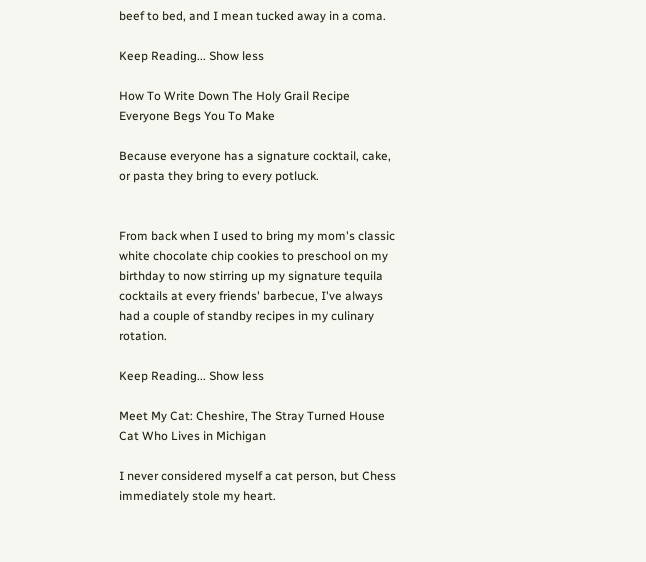beef to bed, and I mean tucked away in a coma.

Keep Reading... Show less

How To Write Down The Holy Grail Recipe Everyone Begs You To Make

Because everyone has a signature cocktail, cake, or pasta they bring to every potluck.


From back when I used to bring my mom's classic white chocolate chip cookies to preschool on my birthday to now stirring up my signature tequila cocktails at every friends' barbecue, I've always had a couple of standby recipes in my culinary rotation.

Keep Reading... Show less

Meet My Cat: Cheshire, The Stray Turned House Cat Who Lives in Michigan

I never considered myself a cat person, but Chess immediately stole my heart.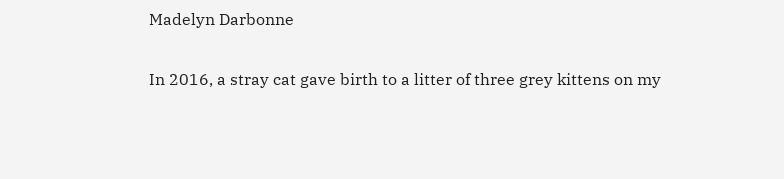Madelyn Darbonne

In 2016, a stray cat gave birth to a litter of three grey kittens on my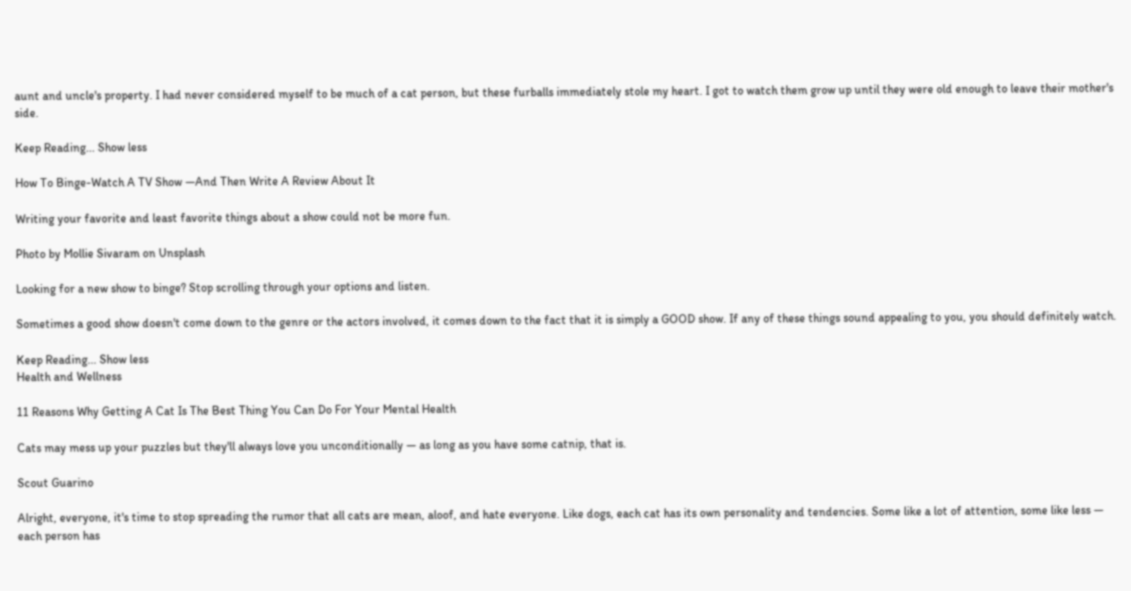aunt and uncle's property. I had never considered myself to be much of a cat person, but these furballs immediately stole my heart. I got to watch them grow up until they were old enough to leave their mother's side.

Keep Reading... Show less

How To Binge-Watch A TV Show —And Then Write A Review About It

Writing your favorite and least favorite things about a show could not be more fun.

Photo by Mollie Sivaram on Unsplash

Looking for a new show to binge? Stop scrolling through your options and listen.

Sometimes a good show doesn't come down to the genre or the actors involved, it comes down to the fact that it is simply a GOOD show. If any of these things sound appealing to you, you should definitely watch.

Keep Reading... Show less
Health and Wellness

11 Reasons Why Getting A Cat Is The Best Thing You Can Do For Your Mental Health

Cats may mess up your puzzles but they'll always love you unconditionally — as long as you have some catnip, that is.

Scout Guarino

Alright, everyone, it's time to stop spreading the rumor that all cats are mean, aloof, and hate everyone. Like dogs, each cat has its own personality and tendencies. Some like a lot of attention, some like less — each person has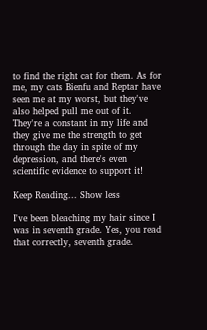to find the right cat for them. As for me, my cats Bienfu and Reptar have seen me at my worst, but they've also helped pull me out of it. They're a constant in my life and they give me the strength to get through the day in spite of my depression, and there's even scientific evidence to support it!

Keep Reading... Show less

I've been bleaching my hair since I was in seventh grade. Yes, you read that correctly, seventh grade.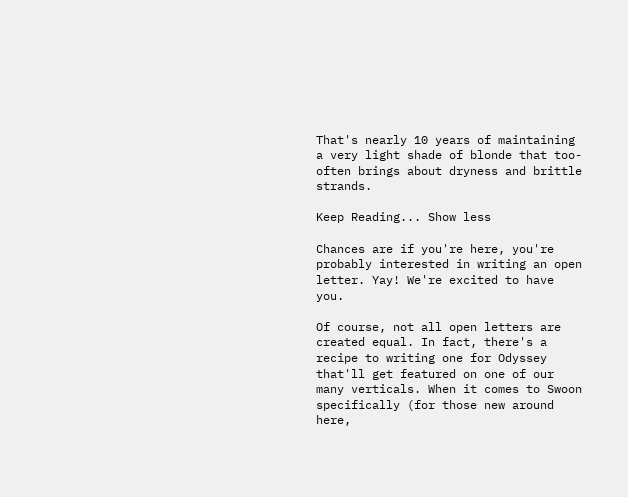That's nearly 10 years of maintaining a very light shade of blonde that too-often brings about dryness and brittle strands.

Keep Reading... Show less

Chances are if you're here, you're probably interested in writing an open letter. Yay! We're excited to have you.

Of course, not all open letters are created equal. In fact, there's a recipe to writing one for Odyssey that'll get featured on one of our many verticals. When it comes to Swoon specifically (for those new around here,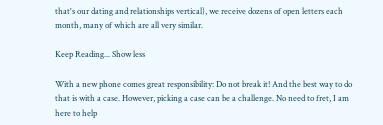that's our dating and relationships vertical), we receive dozens of open letters each month, many of which are all very similar.

Keep Reading... Show less

With a new phone comes great responsibility: Do not break it! And the best way to do that is with a case. However, picking a case can be a challenge. No need to fret, I am here to help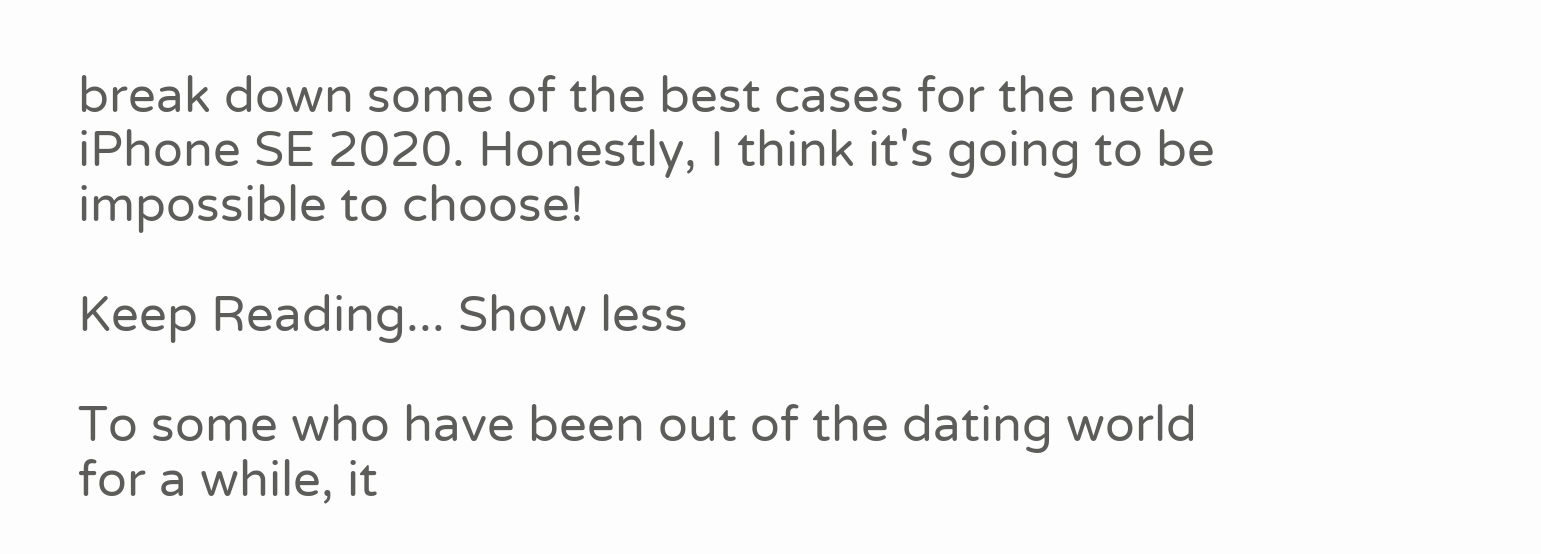break down some of the best cases for the new iPhone SE 2020. Honestly, I think it's going to be impossible to choose!

Keep Reading... Show less

To some who have been out of the dating world for a while, it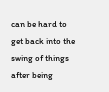can be hard to get back into the swing of things after being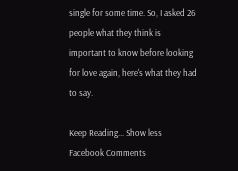single for some time. So, I asked 26 people what they think is important to know before looking for love again, here's what they had to say.

Keep Reading... Show less
Facebook Comments